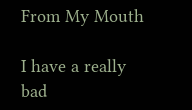From My Mouth

I have a really bad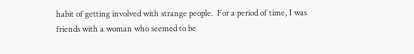habit of getting involved with strange people.  For a period of time, I was friends with a woman who seemed to be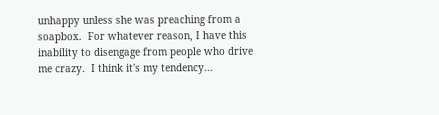unhappy unless she was preaching from a soapbox.  For whatever reason, I have this inability to disengage from people who drive me crazy.  I think it's my tendency...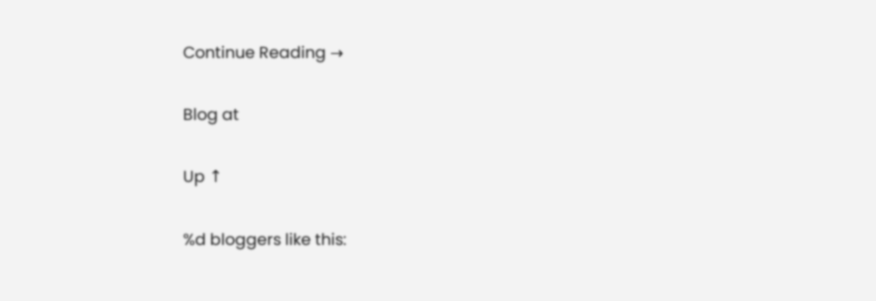Continue Reading →

Blog at

Up ↑

%d bloggers like this: